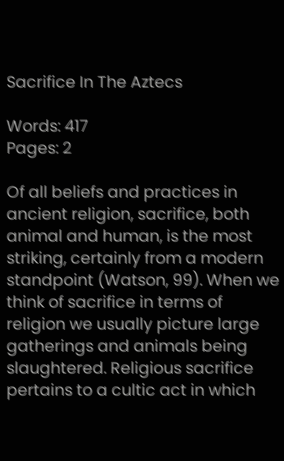Sacrifice In The Aztecs

Words: 417
Pages: 2

Of all beliefs and practices in ancient religion, sacrifice, both animal and human, is the most striking, certainly from a modern standpoint (Watson, 99). When we think of sacrifice in terms of religion we usually picture large gatherings and animals being slaughtered. Religious sacrifice pertains to a cultic act in which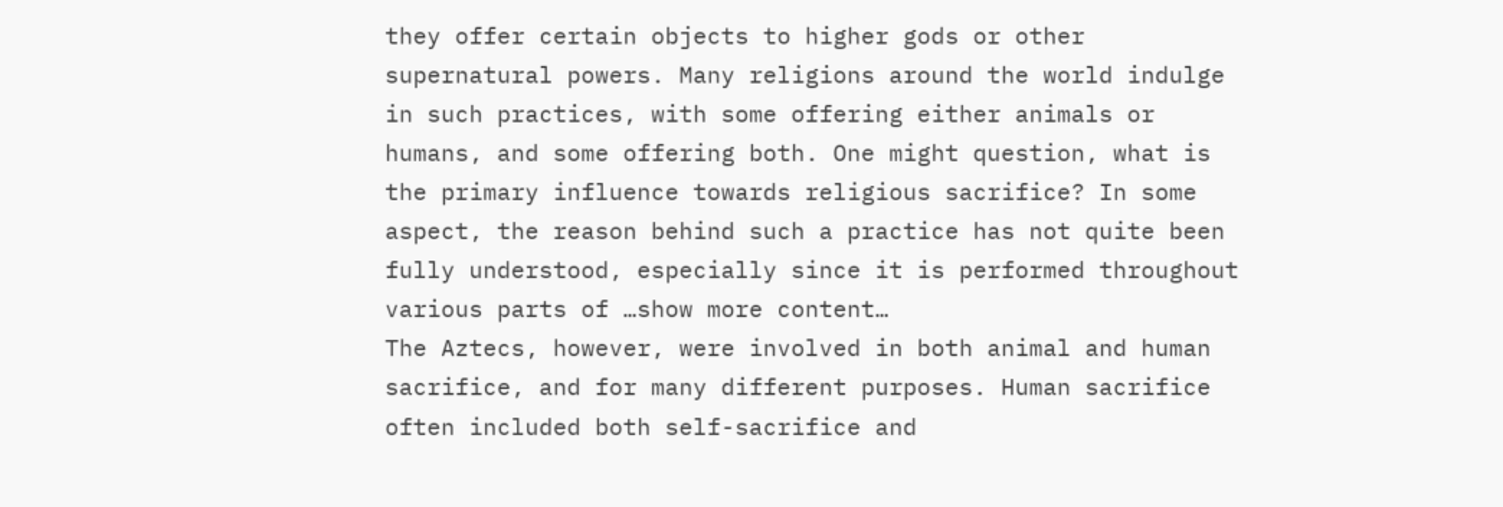they offer certain objects to higher gods or other supernatural powers. Many religions around the world indulge in such practices, with some offering either animals or humans, and some offering both. One might question, what is the primary influence towards religious sacrifice? In some aspect, the reason behind such a practice has not quite been fully understood, especially since it is performed throughout various parts of …show more content…
The Aztecs, however, were involved in both animal and human sacrifice, and for many different purposes. Human sacrifice often included both self-sacrifice and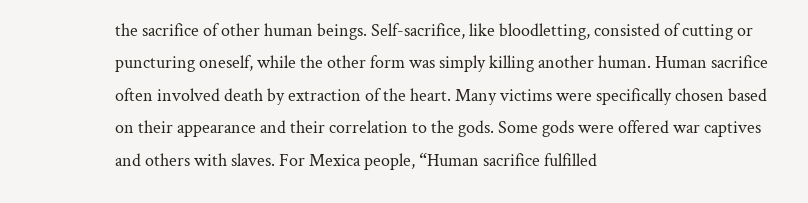the sacrifice of other human beings. Self-sacrifice, like bloodletting, consisted of cutting or puncturing oneself, while the other form was simply killing another human. Human sacrifice often involved death by extraction of the heart. Many victims were specifically chosen based on their appearance and their correlation to the gods. Some gods were offered war captives and others with slaves. For Mexica people, “Human sacrifice fulfilled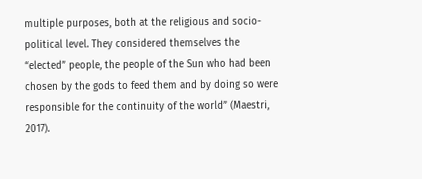multiple purposes, both at the religious and socio-political level. They considered themselves the “elected” people, the people of the Sun who had been chosen by the gods to feed them and by doing so were responsible for the continuity of the world” (Maestri, 2017).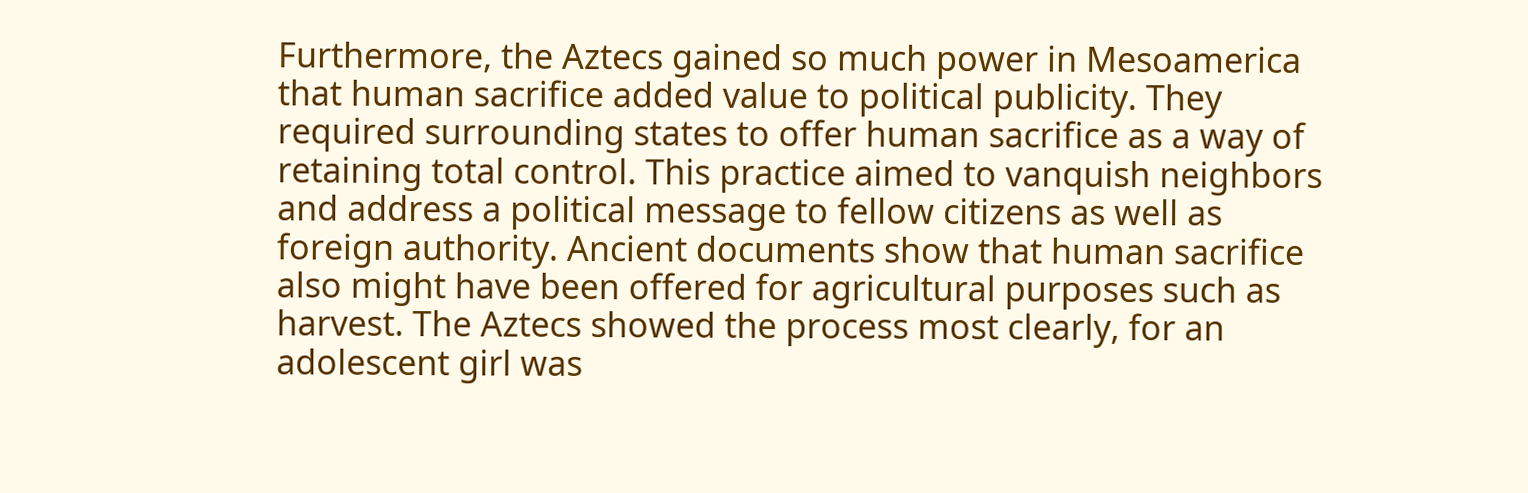Furthermore, the Aztecs gained so much power in Mesoamerica that human sacrifice added value to political publicity. They required surrounding states to offer human sacrifice as a way of retaining total control. This practice aimed to vanquish neighbors and address a political message to fellow citizens as well as foreign authority. Ancient documents show that human sacrifice also might have been offered for agricultural purposes such as harvest. The Aztecs showed the process most clearly, for an adolescent girl was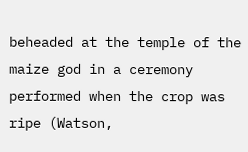beheaded at the temple of the maize god in a ceremony performed when the crop was ripe (Watson,